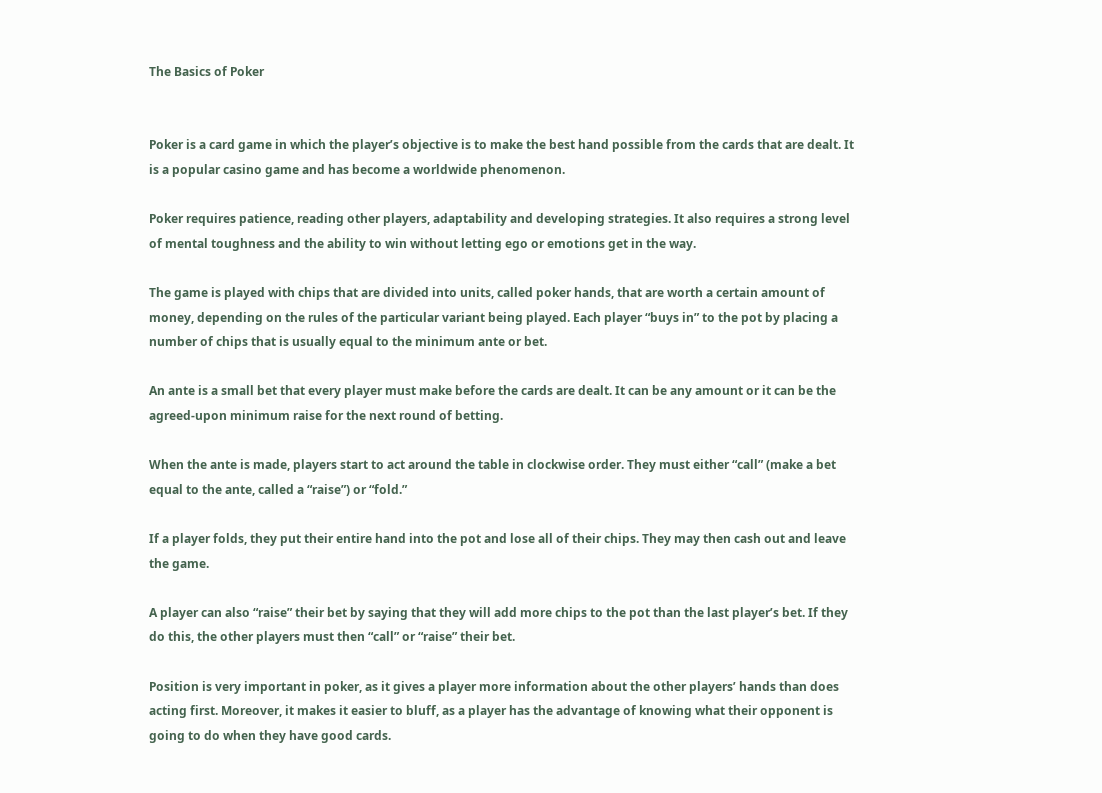The Basics of Poker


Poker is a card game in which the player’s objective is to make the best hand possible from the cards that are dealt. It is a popular casino game and has become a worldwide phenomenon.

Poker requires patience, reading other players, adaptability and developing strategies. It also requires a strong level of mental toughness and the ability to win without letting ego or emotions get in the way.

The game is played with chips that are divided into units, called poker hands, that are worth a certain amount of money, depending on the rules of the particular variant being played. Each player “buys in” to the pot by placing a number of chips that is usually equal to the minimum ante or bet.

An ante is a small bet that every player must make before the cards are dealt. It can be any amount or it can be the agreed-upon minimum raise for the next round of betting.

When the ante is made, players start to act around the table in clockwise order. They must either “call” (make a bet equal to the ante, called a “raise”) or “fold.”

If a player folds, they put their entire hand into the pot and lose all of their chips. They may then cash out and leave the game.

A player can also “raise” their bet by saying that they will add more chips to the pot than the last player’s bet. If they do this, the other players must then “call” or “raise” their bet.

Position is very important in poker, as it gives a player more information about the other players’ hands than does acting first. Moreover, it makes it easier to bluff, as a player has the advantage of knowing what their opponent is going to do when they have good cards.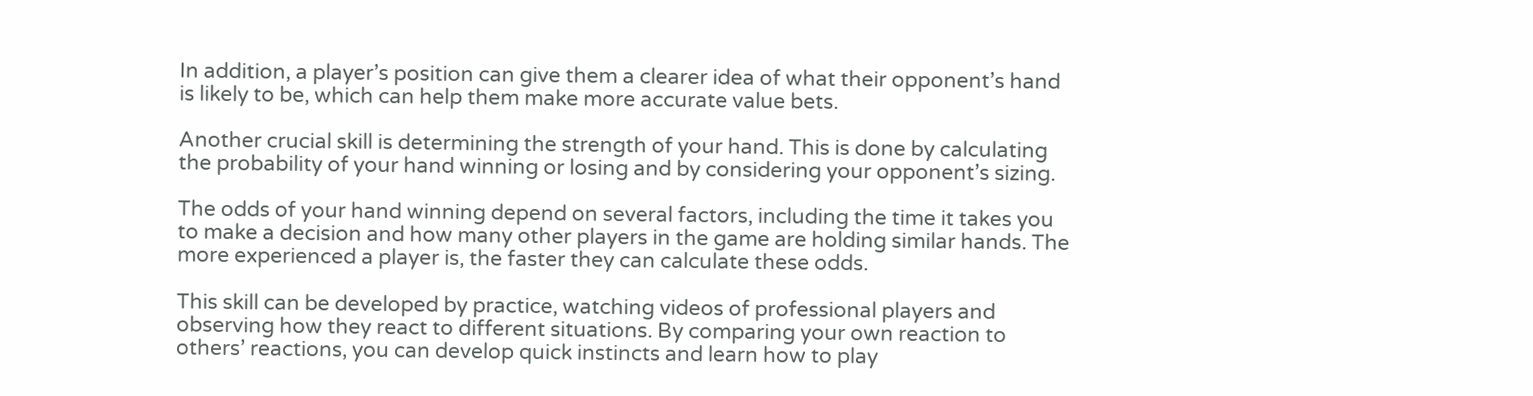In addition, a player’s position can give them a clearer idea of what their opponent’s hand is likely to be, which can help them make more accurate value bets.

Another crucial skill is determining the strength of your hand. This is done by calculating the probability of your hand winning or losing and by considering your opponent’s sizing.

The odds of your hand winning depend on several factors, including the time it takes you to make a decision and how many other players in the game are holding similar hands. The more experienced a player is, the faster they can calculate these odds.

This skill can be developed by practice, watching videos of professional players and observing how they react to different situations. By comparing your own reaction to others’ reactions, you can develop quick instincts and learn how to play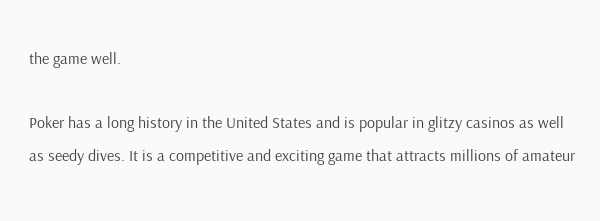the game well.

Poker has a long history in the United States and is popular in glitzy casinos as well as seedy dives. It is a competitive and exciting game that attracts millions of amateur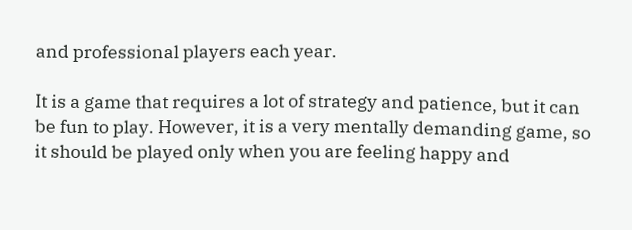and professional players each year.

It is a game that requires a lot of strategy and patience, but it can be fun to play. However, it is a very mentally demanding game, so it should be played only when you are feeling happy and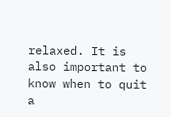relaxed. It is also important to know when to quit a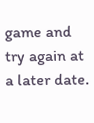game and try again at a later date.